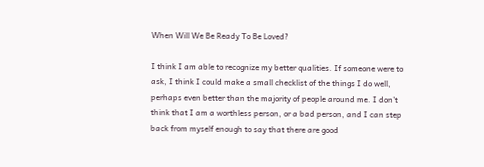When Will We Be Ready To Be Loved?

I think I am able to recognize my better qualities. If someone were to ask, I think I could make a small checklist of the things I do well, perhaps even better than the majority of people around me. I don’t think that I am a worthless person, or a bad person, and I can step back from myself enough to say that there are good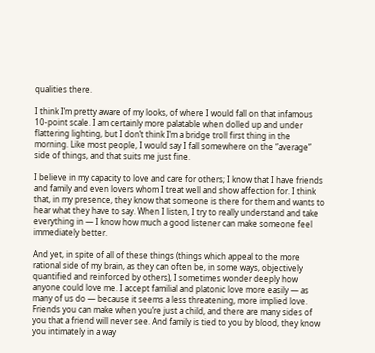qualities there.

I think I’m pretty aware of my looks, of where I would fall on that infamous 10-point scale. I am certainly more palatable when dolled up and under flattering lighting, but I don’t think I’m a bridge troll first thing in the morning. Like most people, I would say I fall somewhere on the “average” side of things, and that suits me just fine.

I believe in my capacity to love and care for others; I know that I have friends and family and even lovers whom I treat well and show affection for. I think that, in my presence, they know that someone is there for them and wants to hear what they have to say. When I listen, I try to really understand and take everything in — I know how much a good listener can make someone feel immediately better.

And yet, in spite of all of these things (things which appeal to the more rational side of my brain, as they can often be, in some ways, objectively quantified and reinforced by others), I sometimes wonder deeply how anyone could love me. I accept familial and platonic love more easily — as many of us do — because it seems a less threatening, more implied love. Friends you can make when you’re just a child, and there are many sides of you that a friend will never see. And family is tied to you by blood, they know you intimately in a way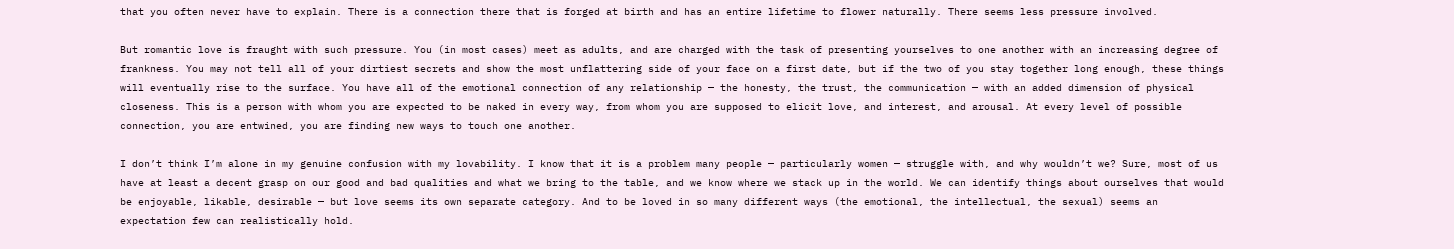that you often never have to explain. There is a connection there that is forged at birth and has an entire lifetime to flower naturally. There seems less pressure involved.

But romantic love is fraught with such pressure. You (in most cases) meet as adults, and are charged with the task of presenting yourselves to one another with an increasing degree of frankness. You may not tell all of your dirtiest secrets and show the most unflattering side of your face on a first date, but if the two of you stay together long enough, these things will eventually rise to the surface. You have all of the emotional connection of any relationship — the honesty, the trust, the communication — with an added dimension of physical closeness. This is a person with whom you are expected to be naked in every way, from whom you are supposed to elicit love, and interest, and arousal. At every level of possible connection, you are entwined, you are finding new ways to touch one another.

I don’t think I’m alone in my genuine confusion with my lovability. I know that it is a problem many people — particularly women — struggle with, and why wouldn’t we? Sure, most of us have at least a decent grasp on our good and bad qualities and what we bring to the table, and we know where we stack up in the world. We can identify things about ourselves that would be enjoyable, likable, desirable — but love seems its own separate category. And to be loved in so many different ways (the emotional, the intellectual, the sexual) seems an expectation few can realistically hold.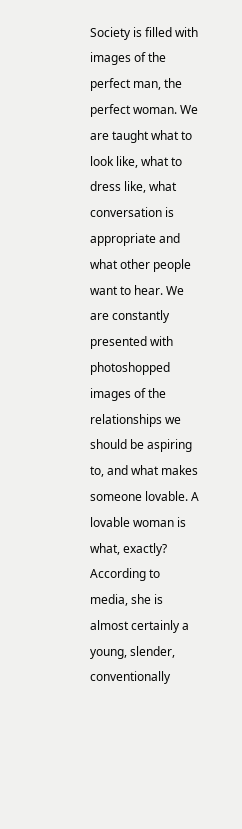Society is filled with images of the perfect man, the perfect woman. We are taught what to look like, what to dress like, what conversation is appropriate and what other people want to hear. We are constantly presented with photoshopped images of the relationships we should be aspiring to, and what makes someone lovable. A lovable woman is what, exactly? According to media, she is almost certainly a young, slender, conventionally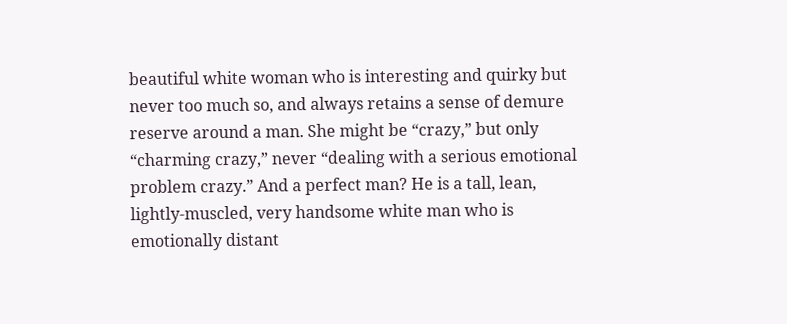beautiful white woman who is interesting and quirky but never too much so, and always retains a sense of demure reserve around a man. She might be “crazy,” but only “charming crazy,” never “dealing with a serious emotional problem crazy.” And a perfect man? He is a tall, lean, lightly-muscled, very handsome white man who is emotionally distant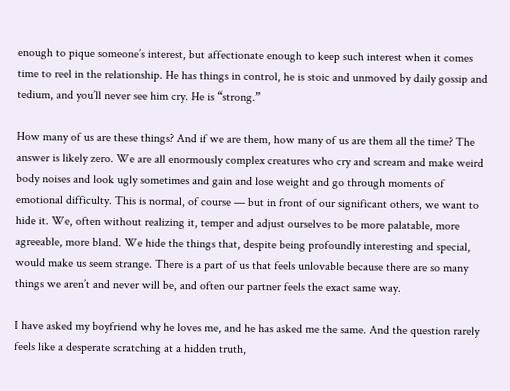enough to pique someone’s interest, but affectionate enough to keep such interest when it comes time to reel in the relationship. He has things in control, he is stoic and unmoved by daily gossip and tedium, and you’ll never see him cry. He is “strong.”

How many of us are these things? And if we are them, how many of us are them all the time? The answer is likely zero. We are all enormously complex creatures who cry and scream and make weird body noises and look ugly sometimes and gain and lose weight and go through moments of emotional difficulty. This is normal, of course — but in front of our significant others, we want to hide it. We, often without realizing it, temper and adjust ourselves to be more palatable, more agreeable, more bland. We hide the things that, despite being profoundly interesting and special, would make us seem strange. There is a part of us that feels unlovable because there are so many things we aren’t and never will be, and often our partner feels the exact same way.

I have asked my boyfriend why he loves me, and he has asked me the same. And the question rarely feels like a desperate scratching at a hidden truth,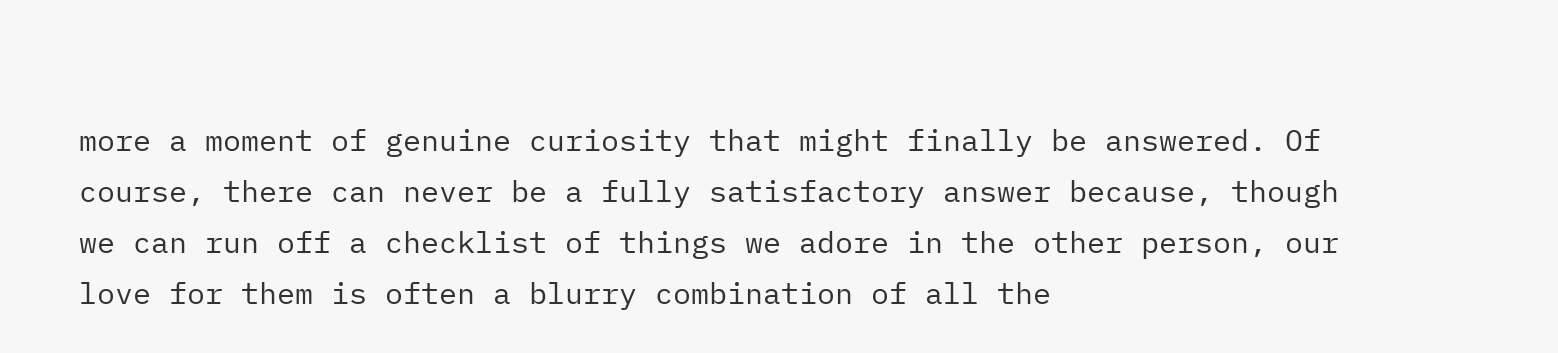more a moment of genuine curiosity that might finally be answered. Of course, there can never be a fully satisfactory answer because, though we can run off a checklist of things we adore in the other person, our love for them is often a blurry combination of all the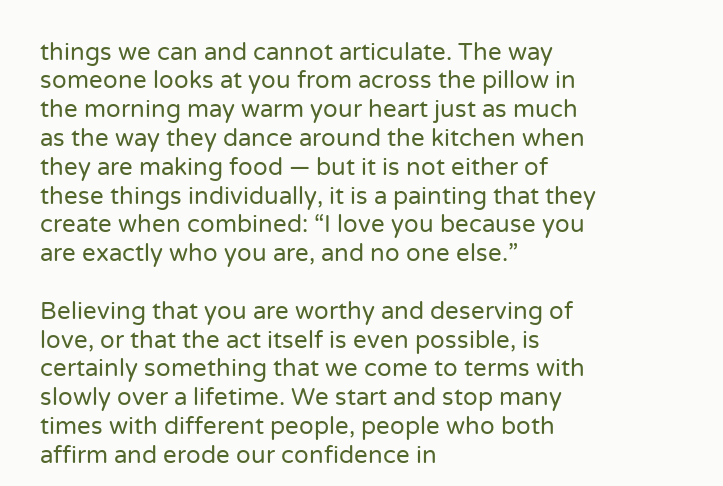things we can and cannot articulate. The way someone looks at you from across the pillow in the morning may warm your heart just as much as the way they dance around the kitchen when they are making food — but it is not either of these things individually, it is a painting that they create when combined: “I love you because you are exactly who you are, and no one else.”

Believing that you are worthy and deserving of love, or that the act itself is even possible, is certainly something that we come to terms with slowly over a lifetime. We start and stop many times with different people, people who both affirm and erode our confidence in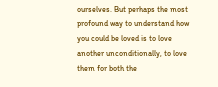ourselves. But perhaps the most profound way to understand how you could be loved is to love another unconditionally, to love them for both the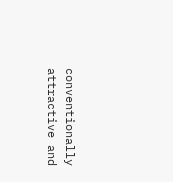conventionally attractive and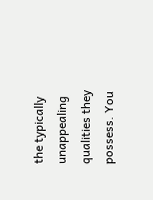the typically unappealing qualities they possess. You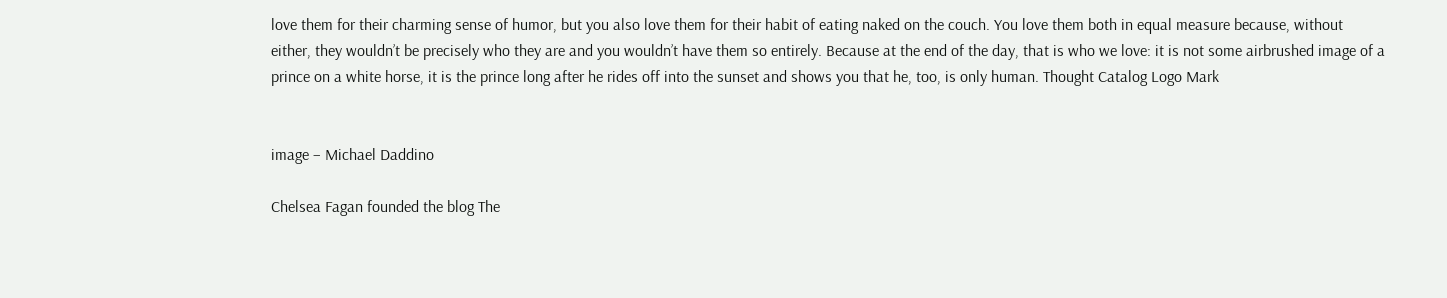love them for their charming sense of humor, but you also love them for their habit of eating naked on the couch. You love them both in equal measure because, without either, they wouldn’t be precisely who they are and you wouldn’t have them so entirely. Because at the end of the day, that is who we love: it is not some airbrushed image of a prince on a white horse, it is the prince long after he rides off into the sunset and shows you that he, too, is only human. Thought Catalog Logo Mark


image – Michael Daddino

Chelsea Fagan founded the blog The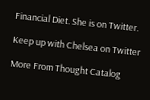Financial Diet. She is on Twitter.

Keep up with Chelsea on Twitter

More From Thought Catalog